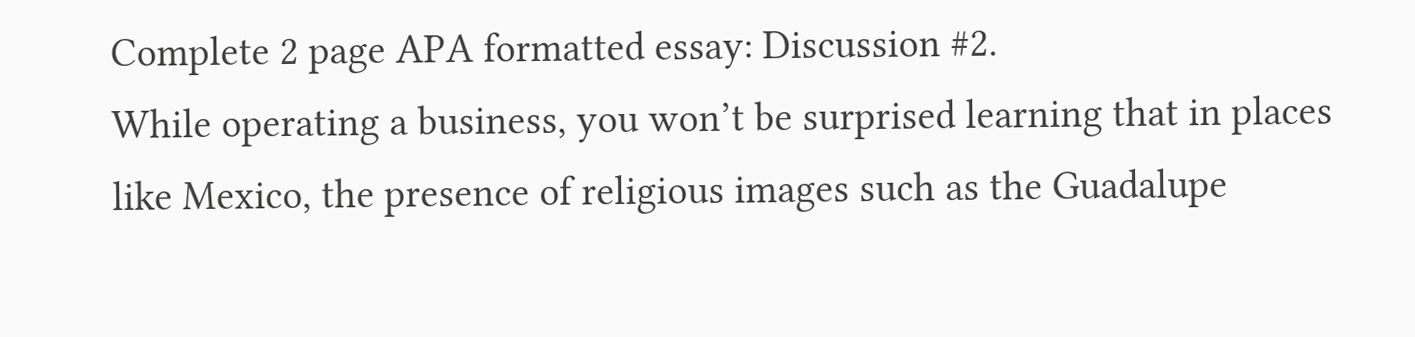Complete 2 page APA formatted essay: Discussion #2.
While operating a business, you won’t be surprised learning that in places like Mexico, the presence of religious images such as the Guadalupe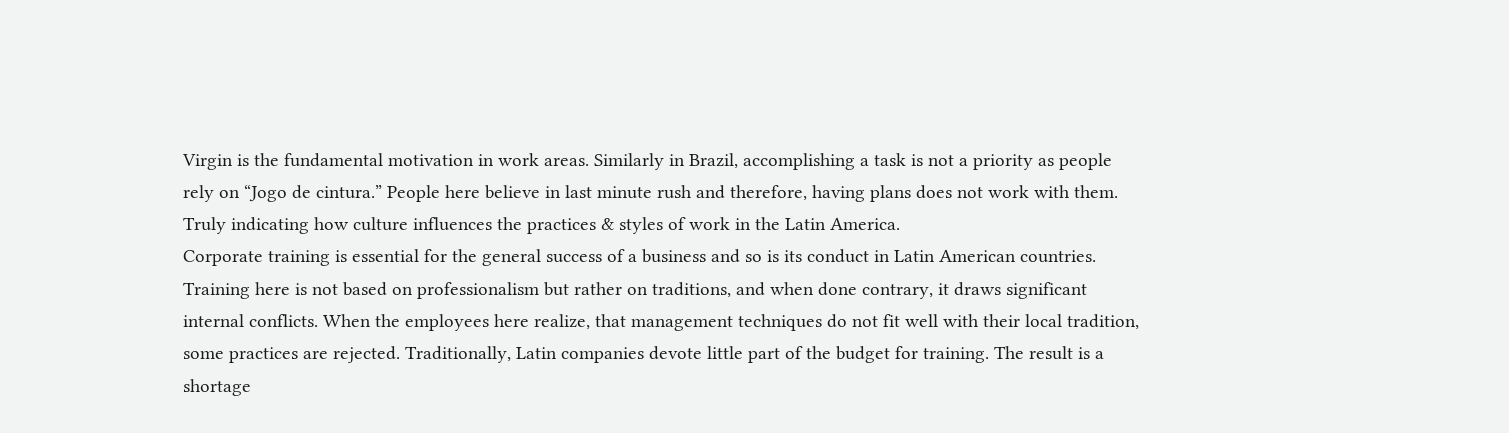Virgin is the fundamental motivation in work areas. Similarly in Brazil, accomplishing a task is not a priority as people rely on “Jogo de cintura.” People here believe in last minute rush and therefore, having plans does not work with them. Truly indicating how culture influences the practices & styles of work in the Latin America.
Corporate training is essential for the general success of a business and so is its conduct in Latin American countries. Training here is not based on professionalism but rather on traditions, and when done contrary, it draws significant internal conflicts. When the employees here realize, that management techniques do not fit well with their local tradition, some practices are rejected. Traditionally, Latin companies devote little part of the budget for training. The result is a shortage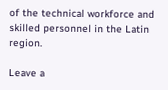of the technical workforce and skilled personnel in the Latin region.

Leave a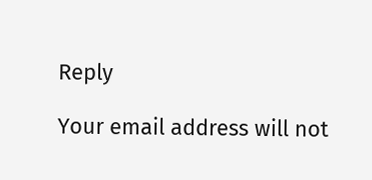Reply

Your email address will not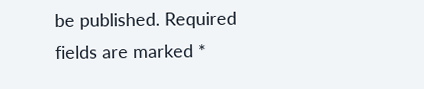be published. Required fields are marked *